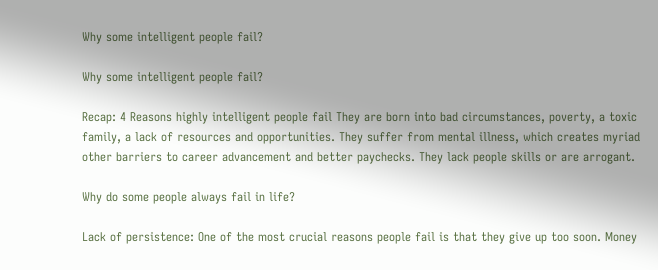Why some intelligent people fail?

Why some intelligent people fail?

Recap: 4 Reasons highly intelligent people fail They are born into bad circumstances, poverty, a toxic family, a lack of resources and opportunities. They suffer from mental illness, which creates myriad other barriers to career advancement and better paychecks. They lack people skills or are arrogant.

Why do some people always fail in life?

Lack of persistence: One of the most crucial reasons people fail is that they give up too soon. Money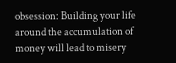obsession: Building your life around the accumulation of money will lead to misery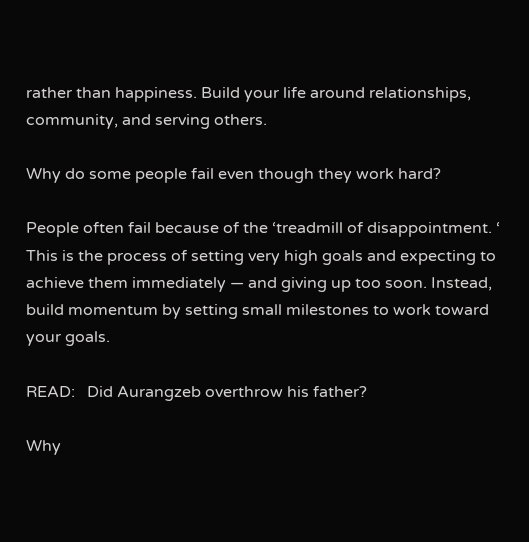rather than happiness. Build your life around relationships, community, and serving others.

Why do some people fail even though they work hard?

People often fail because of the ‘treadmill of disappointment. ‘ This is the process of setting very high goals and expecting to achieve them immediately — and giving up too soon. Instead, build momentum by setting small milestones to work toward your goals.

READ:   Did Aurangzeb overthrow his father?

Why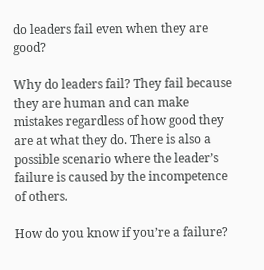do leaders fail even when they are good?

Why do leaders fail? They fail because they are human and can make mistakes regardless of how good they are at what they do. There is also a possible scenario where the leader’s failure is caused by the incompetence of others.

How do you know if you’re a failure?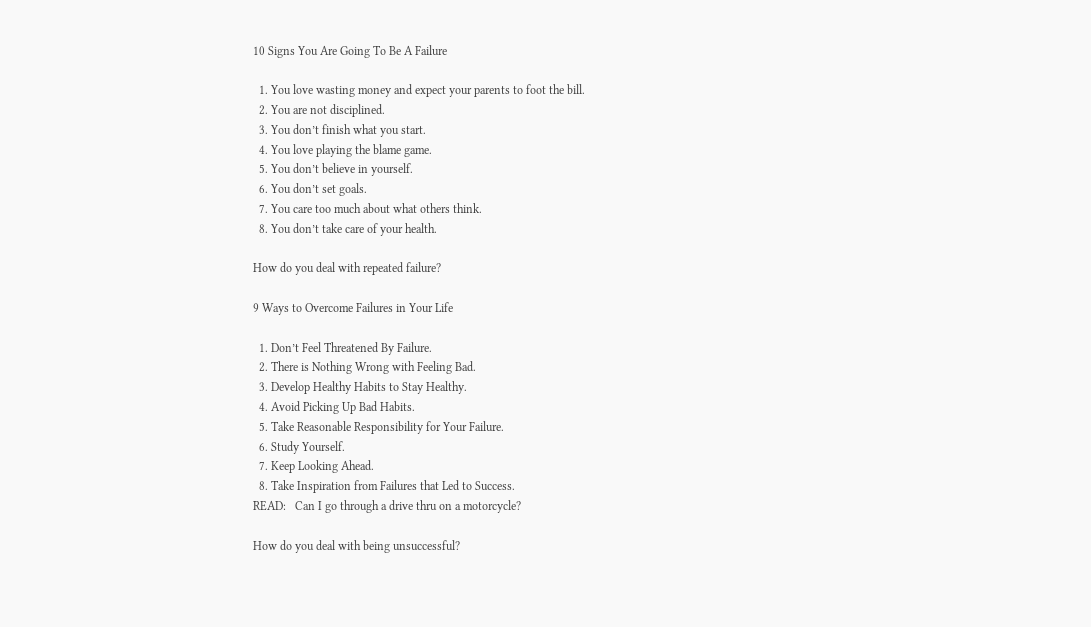10 Signs You Are Going To Be A Failure

  1. You love wasting money and expect your parents to foot the bill.
  2. You are not disciplined.
  3. You don’t finish what you start.
  4. You love playing the blame game.
  5. You don’t believe in yourself.
  6. You don’t set goals.
  7. You care too much about what others think.
  8. You don’t take care of your health.

How do you deal with repeated failure?

9 Ways to Overcome Failures in Your Life

  1. Don’t Feel Threatened By Failure.
  2. There is Nothing Wrong with Feeling Bad.
  3. Develop Healthy Habits to Stay Healthy.
  4. Avoid Picking Up Bad Habits.
  5. Take Reasonable Responsibility for Your Failure.
  6. Study Yourself.
  7. Keep Looking Ahead.
  8. Take Inspiration from Failures that Led to Success.
READ:   Can I go through a drive thru on a motorcycle?

How do you deal with being unsuccessful?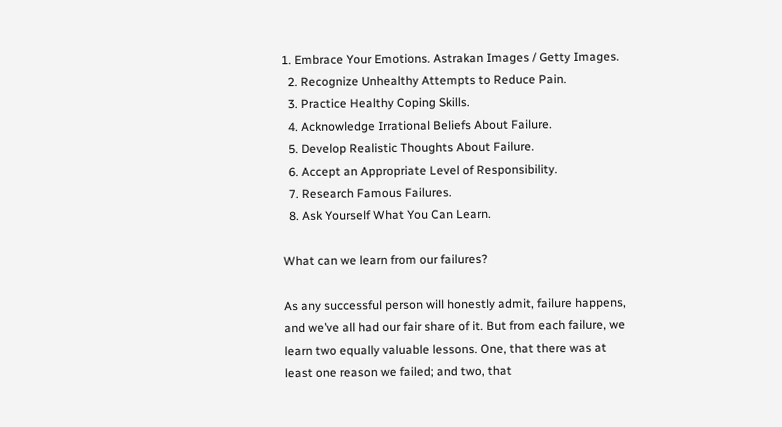1. Embrace Your Emotions. Astrakan Images / Getty Images.
  2. Recognize Unhealthy Attempts to Reduce Pain.
  3. Practice Healthy Coping Skills.
  4. Acknowledge Irrational Beliefs About Failure.
  5. Develop Realistic Thoughts About Failure.
  6. Accept an Appropriate Level of Responsibility.
  7. Research Famous Failures.
  8. Ask Yourself What You Can Learn.

What can we learn from our failures?

As any successful person will honestly admit, failure happens, and we’ve all had our fair share of it. But from each failure, we learn two equally valuable lessons. One, that there was at least one reason we failed; and two, that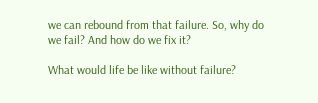we can rebound from that failure. So, why do we fail? And how do we fix it?

What would life be like without failure?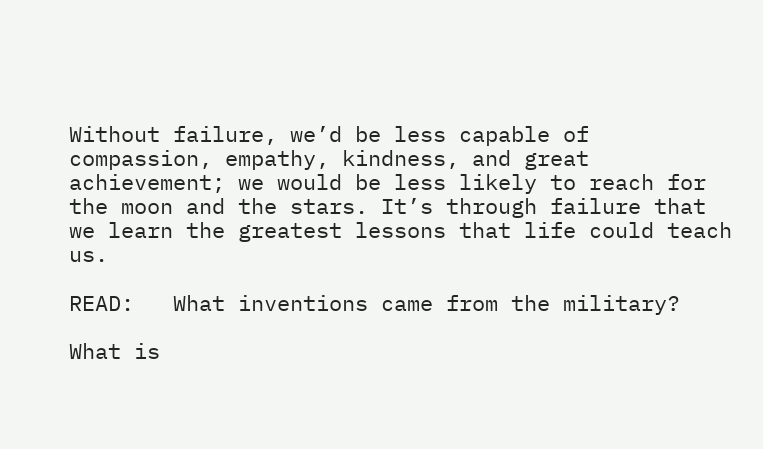Without failure, we’d be less capable of compassion, empathy, kindness, and great achievement; we would be less likely to reach for the moon and the stars. It’s through failure that we learn the greatest lessons that life could teach us.

READ:   What inventions came from the military?

What is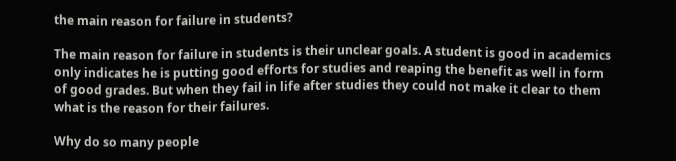the main reason for failure in students?

The main reason for failure in students is their unclear goals. A student is good in academics only indicates he is putting good efforts for studies and reaping the benefit as well in form of good grades. But when they fail in life after studies they could not make it clear to them what is the reason for their failures.

Why do so many people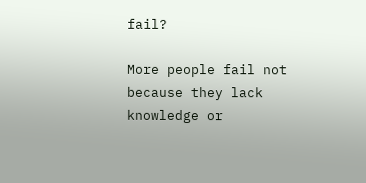fail?

More people fail not because they lack knowledge or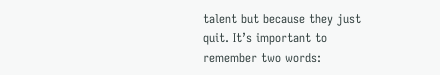talent but because they just quit. It’s important to remember two words: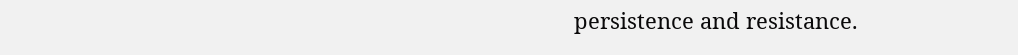persistence and resistance.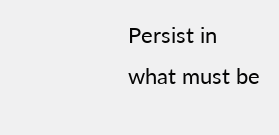Persist in what must be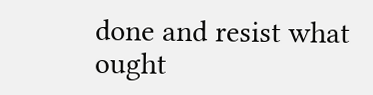done and resist what ought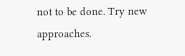not to be done. Try new approaches.